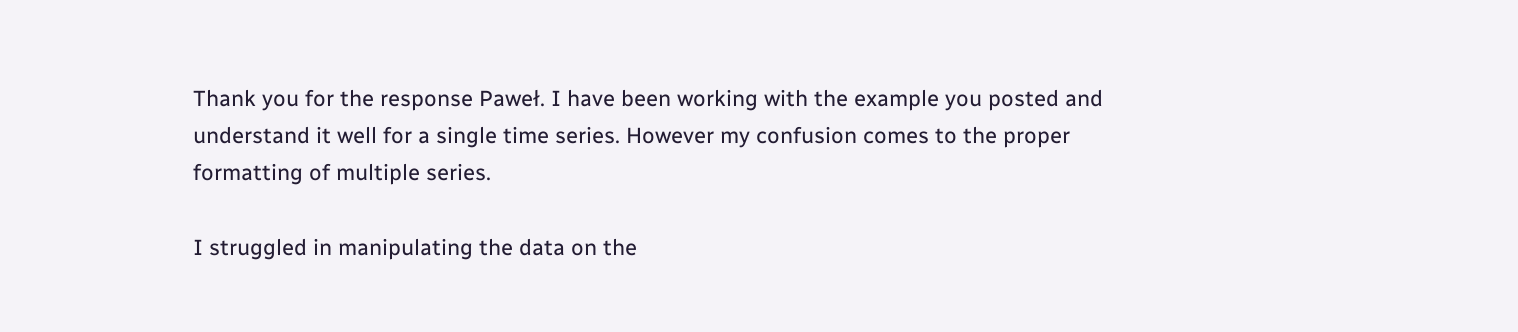Thank you for the response Paweł. I have been working with the example you posted and understand it well for a single time series. However my confusion comes to the proper formatting of multiple series.

I struggled in manipulating the data on the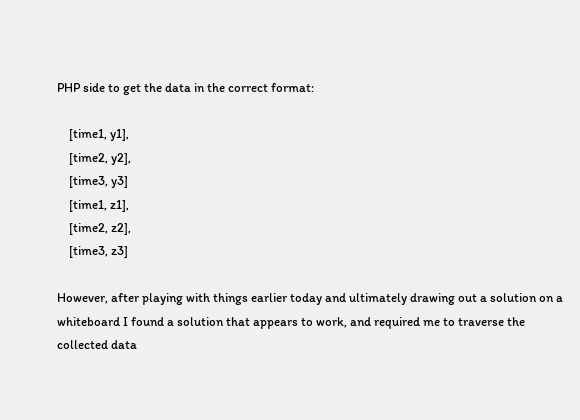PHP side to get the data in the correct format:

    [time1, y1],
    [time2, y2],
    [time3, y3]
    [time1, z1],
    [time2, z2],
    [time3, z3]

However, after playing with things earlier today and ultimately drawing out a solution on a whiteboard I found a solution that appears to work, and required me to traverse the collected data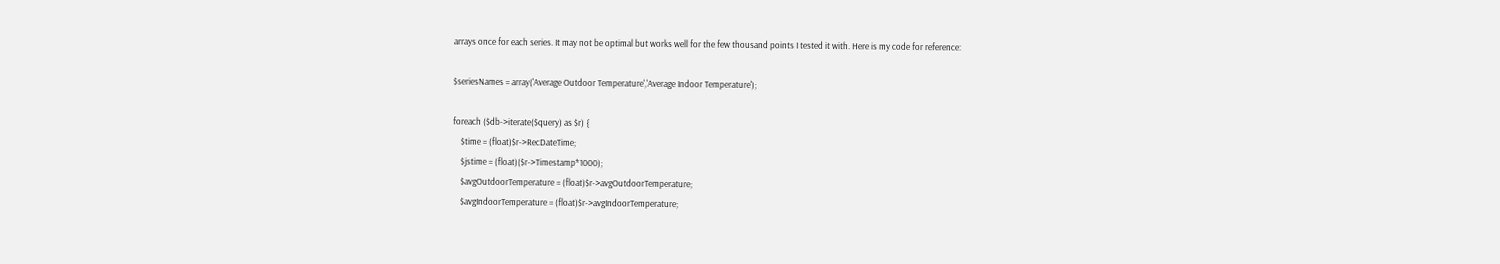arrays once for each series. It may not be optimal but works well for the few thousand points I tested it with. Here is my code for reference:

$seriesNames = array('Average Outdoor Temperature','Average Indoor Temperature');

foreach ($db->iterate($query) as $r) {
    $time = (float)$r->RecDateTime;
    $jstime = (float)($r->Timestamp*1000);
    $avgOutdoorTemperature = (float)$r->avgOutdoorTemperature;
    $avgIndoorTemperature = (float)$r->avgIndoorTemperature;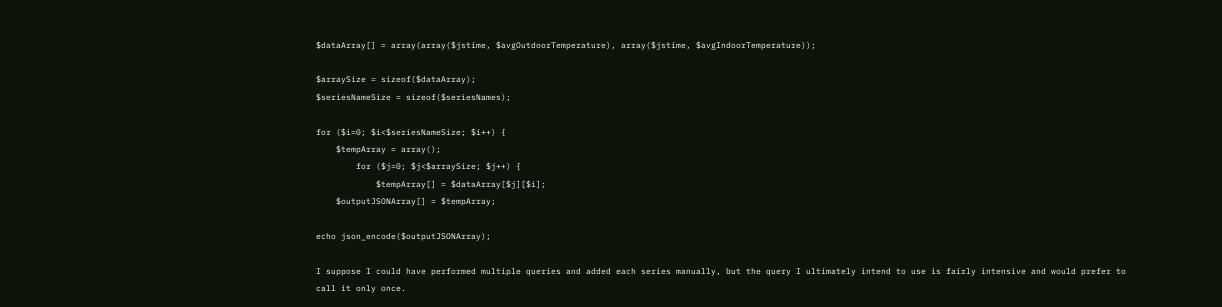$dataArray[] = array(array($jstime, $avgOutdoorTemperature), array($jstime, $avgIndoorTemperature));

$arraySize = sizeof($dataArray);
$seriesNameSize = sizeof($seriesNames);

for ($i=0; $i<$seriesNameSize; $i++) {
    $tempArray = array();
        for ($j=0; $j<$arraySize; $j++) {
            $tempArray[] = $dataArray[$j][$i];
    $outputJSONArray[] = $tempArray;

echo json_encode($outputJSONArray);

I suppose I could have performed multiple queries and added each series manually, but the query I ultimately intend to use is fairly intensive and would prefer to call it only once.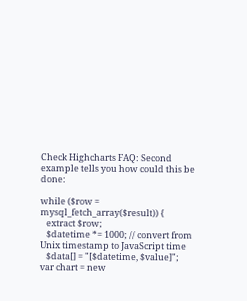Check Highcharts FAQ: Second example tells you how could this be done:

while ($row = mysql_fetch_array($result)) {
   extract $row;
   $datetime *= 1000; // convert from Unix timestamp to JavaScript time
   $data[] = "[$datetime, $value]";
var chart = new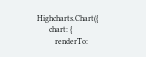Highcharts.Chart({
      chart: {
         renderTo: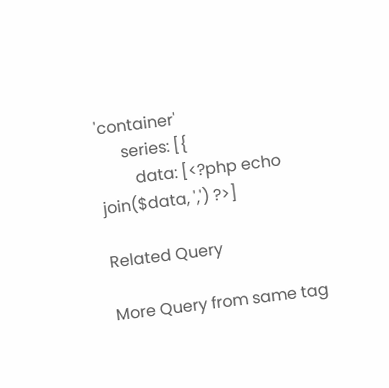'container'
      series: [{
         data: [<?php echo join($data, ',') ?>]

Related Query

More Query from same tag